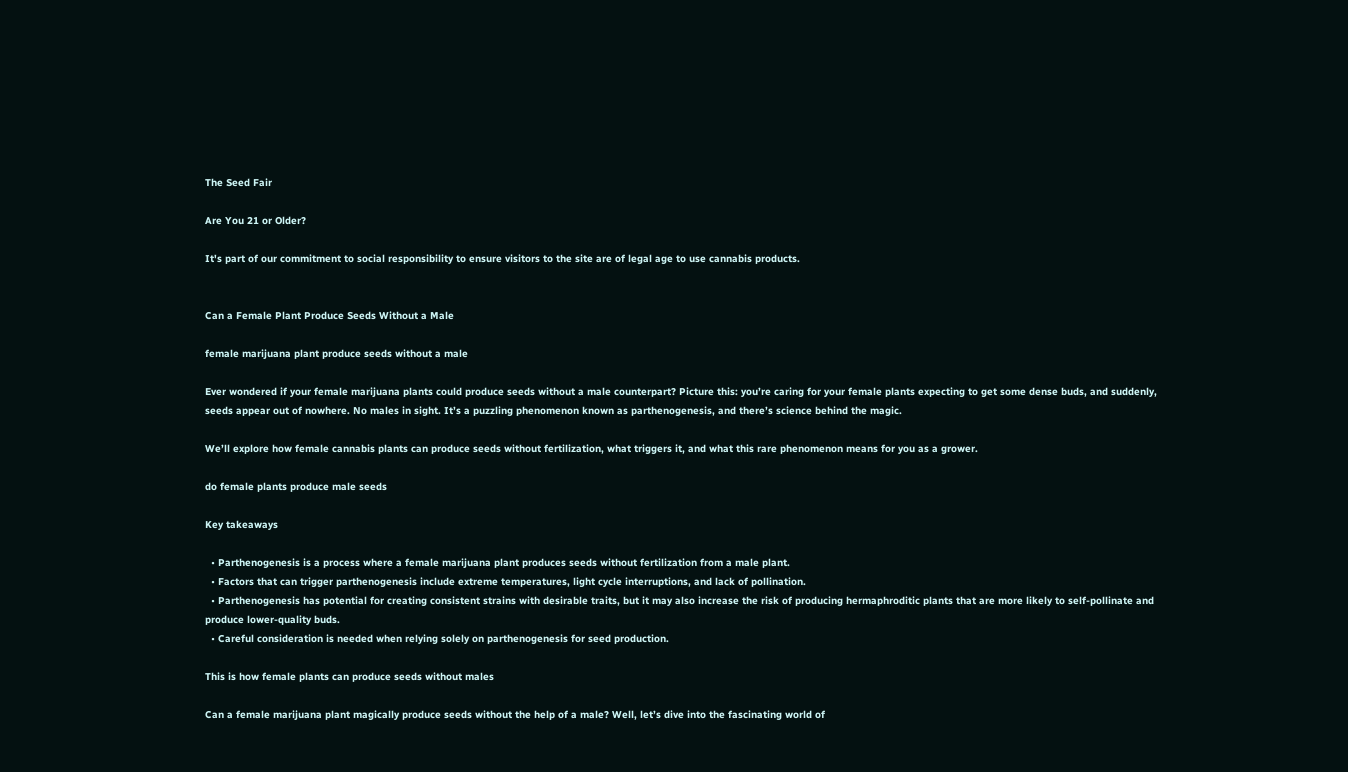The Seed Fair

Are You 21 or Older?

It's part of our commitment to social responsibility to ensure visitors to the site are of legal age to use cannabis products.


Can a Female Plant Produce Seeds Without a Male

female marijuana plant produce seeds without a male

Ever wondered if your female marijuana plants could produce seeds without a male counterpart? Picture this: you’re caring for your female plants expecting to get some dense buds, and suddenly, seeds appear out of nowhere. No males in sight. It’s a puzzling phenomenon known as parthenogenesis, and there’s science behind the magic.

We’ll explore how female cannabis plants can produce seeds without fertilization, what triggers it, and what this rare phenomenon means for you as a grower.

do female plants produce male seeds

Key takeaways

  • Parthenogenesis is a process where a female marijuana plant produces seeds without fertilization from a male plant.
  • Factors that can trigger parthenogenesis include extreme temperatures, light cycle interruptions, and lack of pollination.
  • Parthenogenesis has potential for creating consistent strains with desirable traits, but it may also increase the risk of producing hermaphroditic plants that are more likely to self-pollinate and produce lower-quality buds.
  • Careful consideration is needed when relying solely on parthenogenesis for seed production.

This is how female plants can produce seeds without males

Can a female marijuana plant magically produce seeds without the help of a male? Well, let’s dive into the fascinating world of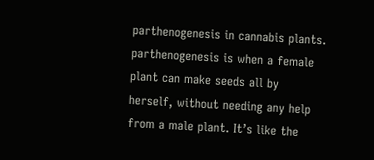parthenogenesis in cannabis plants. parthenogenesis is when a female plant can make seeds all by herself, without needing any help from a male plant. It’s like the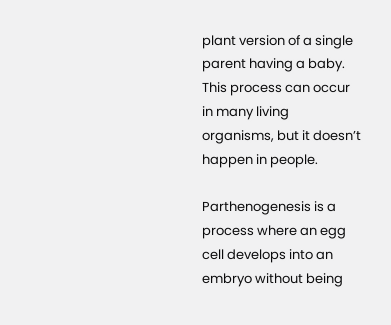plant version of a single parent having a baby. This process can occur in many living organisms, but it doesn’t happen in people.

Parthenogenesis is a process where an egg cell develops into an embryo without being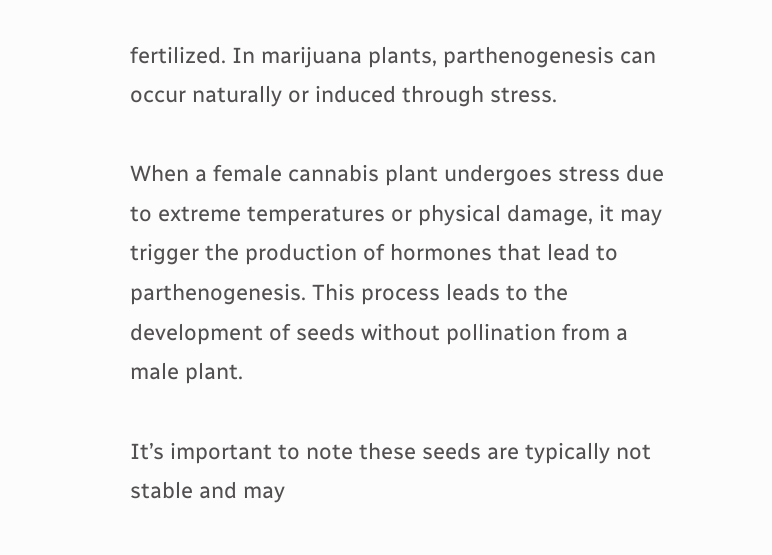fertilized. In marijuana plants, parthenogenesis can occur naturally or induced through stress.

When a female cannabis plant undergoes stress due to extreme temperatures or physical damage, it may trigger the production of hormones that lead to parthenogenesis. This process leads to the development of seeds without pollination from a male plant.

It’s important to note these seeds are typically not stable and may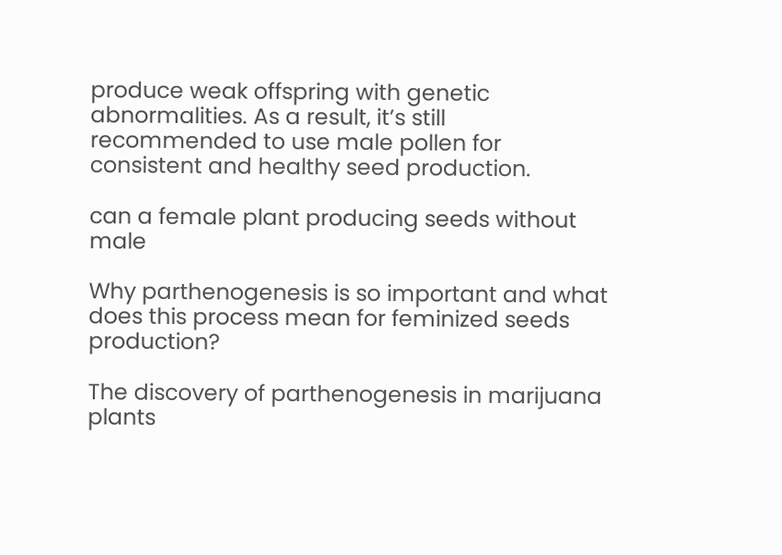produce weak offspring with genetic abnormalities. As a result, it’s still recommended to use male pollen for consistent and healthy seed production.

can a female plant producing seeds without male

Why parthenogenesis is so important and what does this process mean for feminized seeds production?

The discovery of parthenogenesis in marijuana plants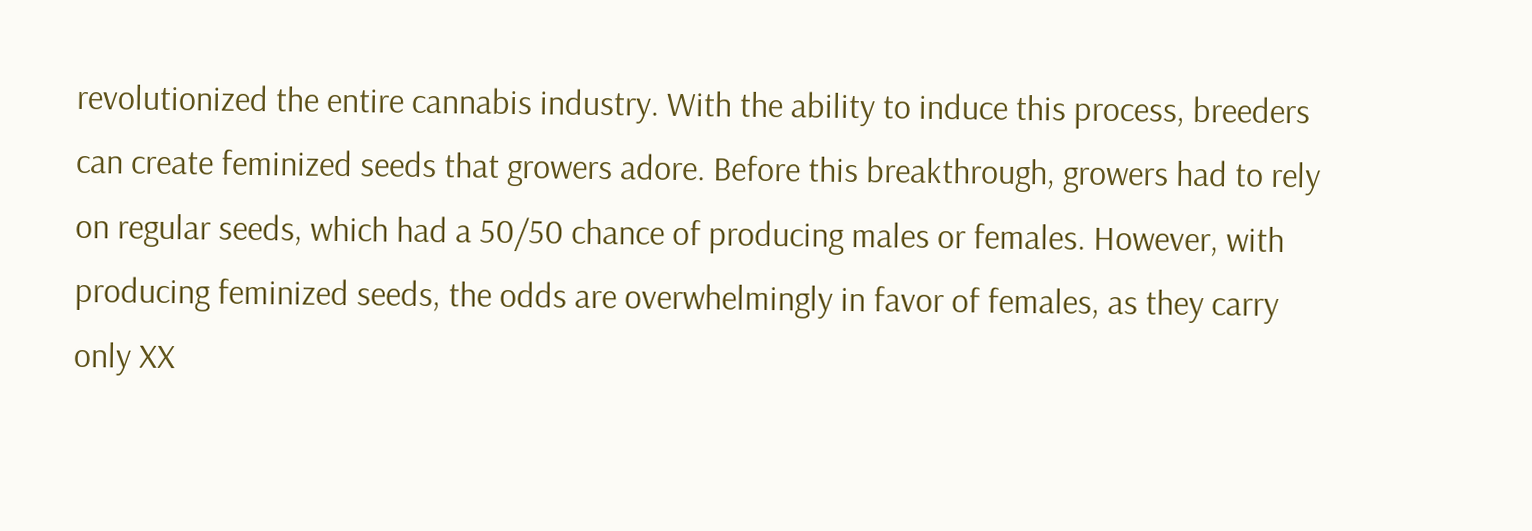revolutionized the entire cannabis industry. With the ability to induce this process, breeders can create feminized seeds that growers adore. Before this breakthrough, growers had to rely on regular seeds, which had a 50/50 chance of producing males or females. However, with producing feminized seeds, the odds are overwhelmingly in favor of females, as they carry only XX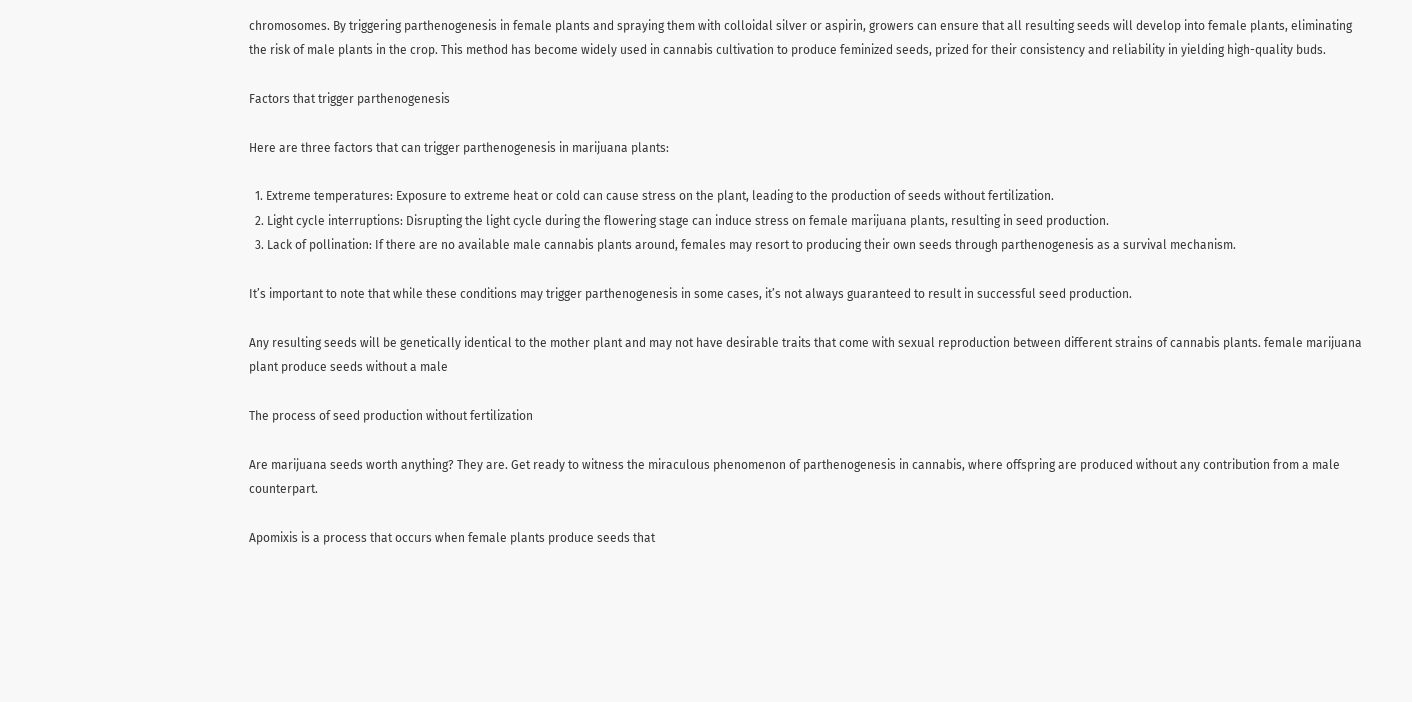chromosomes. By triggering parthenogenesis in female plants and spraying them with colloidal silver or aspirin, growers can ensure that all resulting seeds will develop into female plants, eliminating the risk of male plants in the crop. This method has become widely used in cannabis cultivation to produce feminized seeds, prized for their consistency and reliability in yielding high-quality buds.

Factors that trigger parthenogenesis

Here are three factors that can trigger parthenogenesis in marijuana plants:

  1. Extreme temperatures: Exposure to extreme heat or cold can cause stress on the plant, leading to the production of seeds without fertilization.
  2. Light cycle interruptions: Disrupting the light cycle during the flowering stage can induce stress on female marijuana plants, resulting in seed production.
  3. Lack of pollination: If there are no available male cannabis plants around, females may resort to producing their own seeds through parthenogenesis as a survival mechanism.

It’s important to note that while these conditions may trigger parthenogenesis in some cases, it’s not always guaranteed to result in successful seed production.

Any resulting seeds will be genetically identical to the mother plant and may not have desirable traits that come with sexual reproduction between different strains of cannabis plants. female marijuana plant produce seeds without a male

The process of seed production without fertilization

Are marijuana seeds worth anything? They are. Get ready to witness the miraculous phenomenon of parthenogenesis in cannabis, where offspring are produced without any contribution from a male counterpart.

Apomixis is a process that occurs when female plants produce seeds that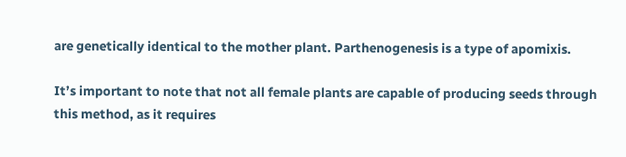are genetically identical to the mother plant. Parthenogenesis is a type of apomixis.

It’s important to note that not all female plants are capable of producing seeds through this method, as it requires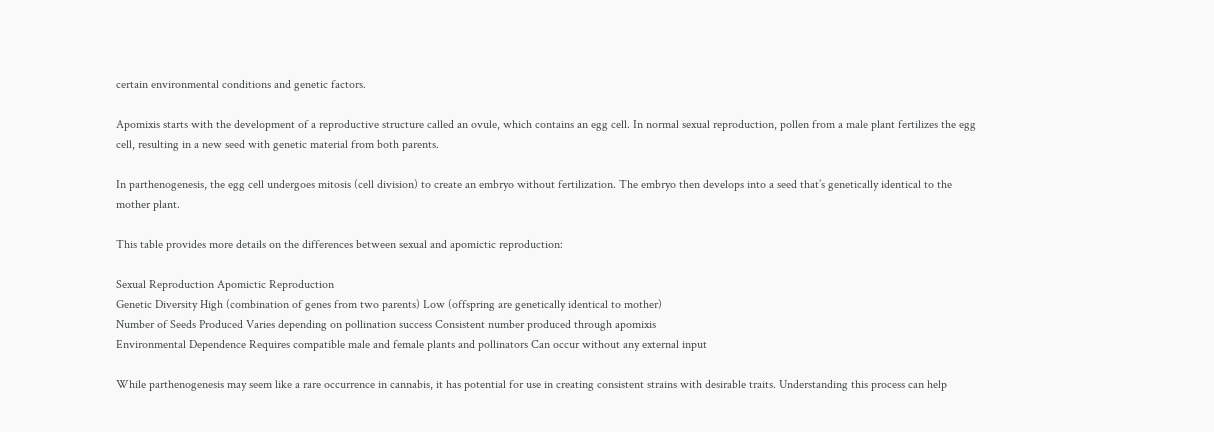certain environmental conditions and genetic factors.

Apomixis starts with the development of a reproductive structure called an ovule, which contains an egg cell. In normal sexual reproduction, pollen from a male plant fertilizes the egg cell, resulting in a new seed with genetic material from both parents.

In parthenogenesis, the egg cell undergoes mitosis (cell division) to create an embryo without fertilization. The embryo then develops into a seed that’s genetically identical to the mother plant.

This table provides more details on the differences between sexual and apomictic reproduction:

Sexual Reproduction Apomictic Reproduction
Genetic Diversity High (combination of genes from two parents) Low (offspring are genetically identical to mother)
Number of Seeds Produced Varies depending on pollination success Consistent number produced through apomixis
Environmental Dependence Requires compatible male and female plants and pollinators Can occur without any external input

While parthenogenesis may seem like a rare occurrence in cannabis, it has potential for use in creating consistent strains with desirable traits. Understanding this process can help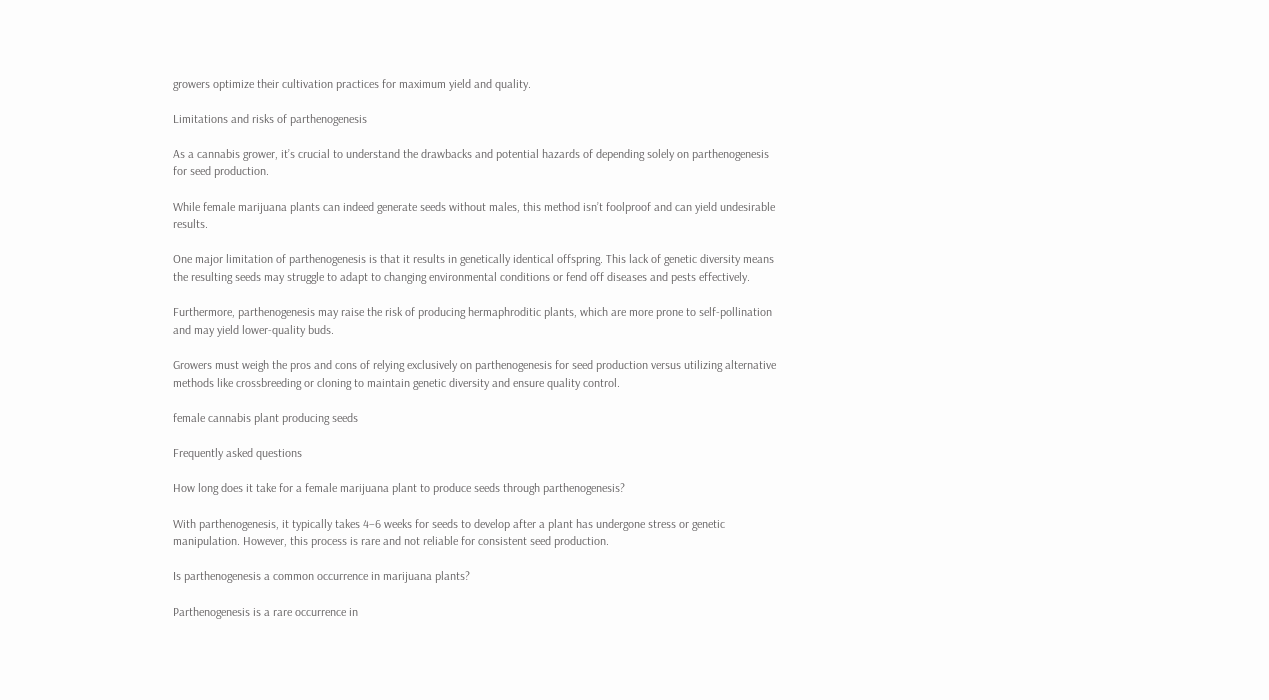growers optimize their cultivation practices for maximum yield and quality.

Limitations and risks of parthenogenesis

As a cannabis grower, it’s crucial to understand the drawbacks and potential hazards of depending solely on parthenogenesis for seed production.

While female marijuana plants can indeed generate seeds without males, this method isn’t foolproof and can yield undesirable results.

One major limitation of parthenogenesis is that it results in genetically identical offspring. This lack of genetic diversity means the resulting seeds may struggle to adapt to changing environmental conditions or fend off diseases and pests effectively.

Furthermore, parthenogenesis may raise the risk of producing hermaphroditic plants, which are more prone to self-pollination and may yield lower-quality buds.

Growers must weigh the pros and cons of relying exclusively on parthenogenesis for seed production versus utilizing alternative methods like crossbreeding or cloning to maintain genetic diversity and ensure quality control.

female cannabis plant producing seeds

Frequently asked questions

How long does it take for a female marijuana plant to produce seeds through parthenogenesis?

With parthenogenesis, it typically takes 4–6 weeks for seeds to develop after a plant has undergone stress or genetic manipulation. However, this process is rare and not reliable for consistent seed production.

Is parthenogenesis a common occurrence in marijuana plants?

Parthenogenesis is a rare occurrence in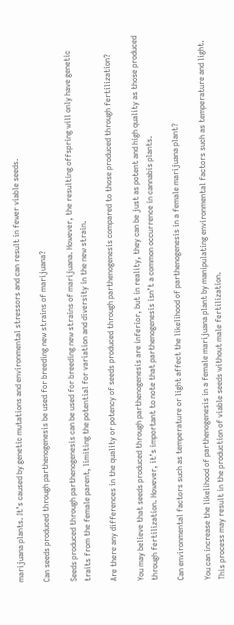marijuana plants. It’s caused by genetic mutations and environmental stressors and can result in fewer viable seeds.

Can seeds produced through parthenogenesis be used for breeding new strains of marijuana?

Seeds produced through parthenogenesis can be used for breeding new strains of marijuana. However, the resulting offspring will only have genetic traits from the female parent, limiting the potential for variation and diversity in the new strain.

Are there any differences in the quality or potency of seeds produced through parthenogenesis compared to those produced through fertilization?

You may believe that seeds produced through parthenogenesis are inferior, but in reality, they can be just as potent and high quality as those produced through fertilization. However, it’s important to note that parthenogenesis isn’t a common occurrence in cannabis plants.

Can environmental factors such as temperature or light affect the likelihood of parthenogenesis in a female marijuana plant?

You can increase the likelihood of parthenogenesis in a female marijuana plant by manipulating environmental factors such as temperature and light. This process may result in the production of viable seeds without male fertilization.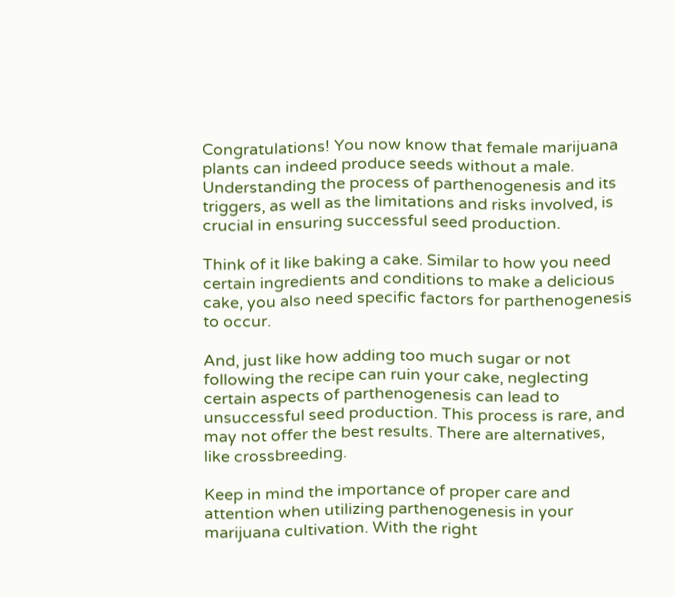Congratulations! You now know that female marijuana plants can indeed produce seeds without a male. Understanding the process of parthenogenesis and its triggers, as well as the limitations and risks involved, is crucial in ensuring successful seed production.

Think of it like baking a cake. Similar to how you need certain ingredients and conditions to make a delicious cake, you also need specific factors for parthenogenesis to occur.

And, just like how adding too much sugar or not following the recipe can ruin your cake, neglecting certain aspects of parthenogenesis can lead to unsuccessful seed production. This process is rare, and may not offer the best results. There are alternatives, like crossbreeding.

Keep in mind the importance of proper care and attention when utilizing parthenogenesis in your marijuana cultivation. With the right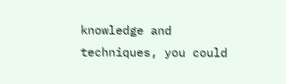knowledge and techniques, you could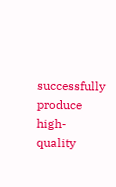successfully produce high-quality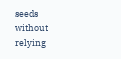seeds without relying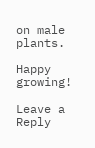on male plants.

Happy growing!

Leave a Reply